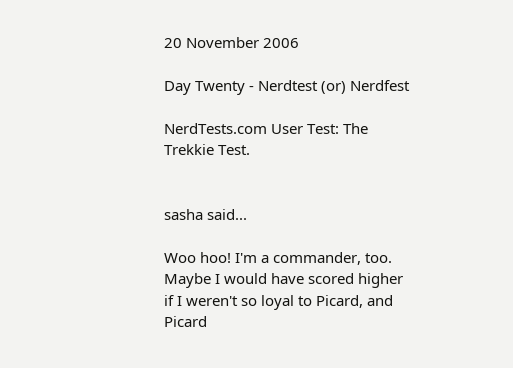20 November 2006

Day Twenty - Nerdtest (or) Nerdfest

NerdTests.com User Test: The Trekkie Test.


sasha said...

Woo hoo! I'm a commander, too. Maybe I would have scored higher if I weren't so loyal to Picard, and Picard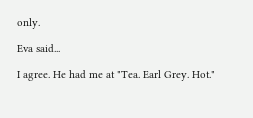only.

Eva said...

I agree. He had me at "Tea. Earl Grey. Hot."